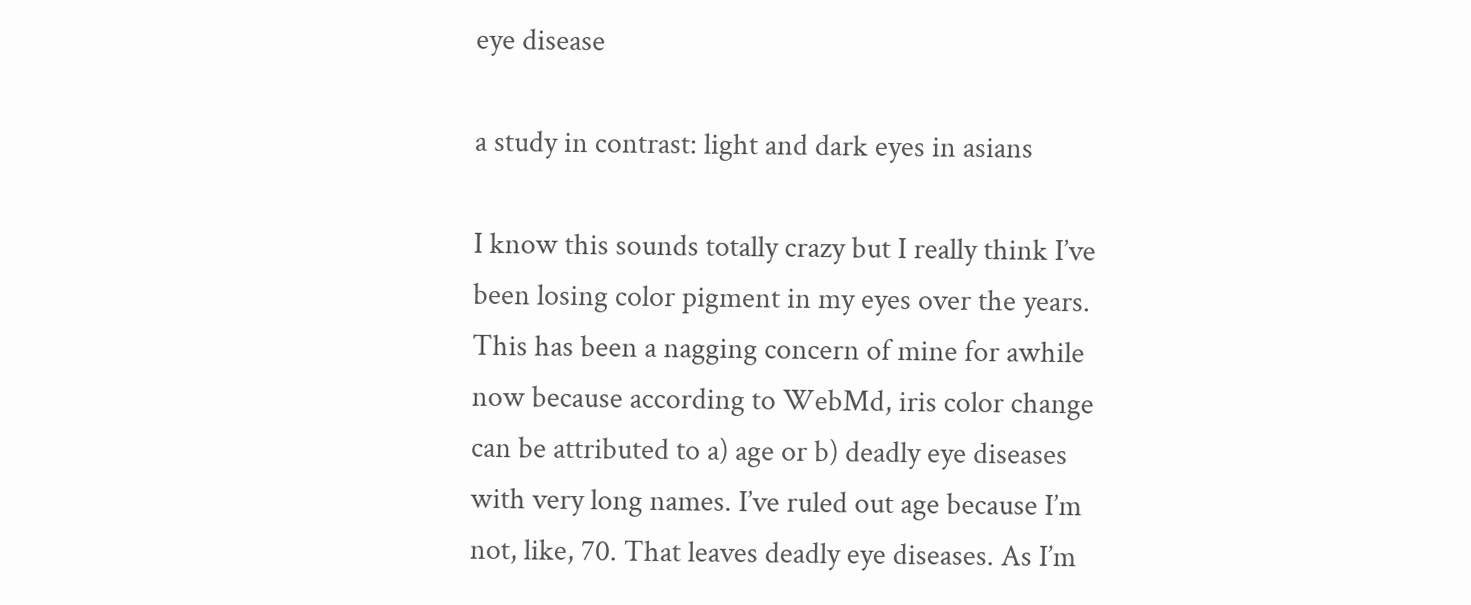eye disease

a study in contrast: light and dark eyes in asians

I know this sounds totally crazy but I really think I’ve been losing color pigment in my eyes over the years. This has been a nagging concern of mine for awhile now because according to WebMd, iris color change can be attributed to a) age or b) deadly eye diseases with very long names. I’ve ruled out age because I’m not, like, 70. That leaves deadly eye diseases. As I’m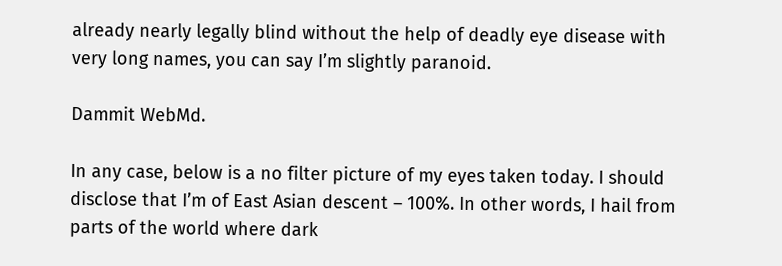already nearly legally blind without the help of deadly eye disease with very long names, you can say I’m slightly paranoid.

Dammit WebMd.

In any case, below is a no filter picture of my eyes taken today. I should disclose that I’m of East Asian descent – 100%. In other words, I hail from parts of the world where dark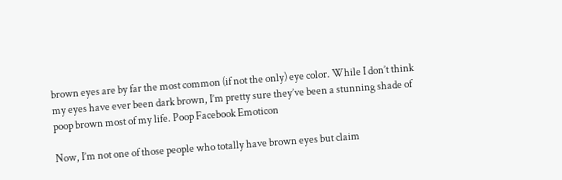brown eyes are by far the most common (if not the only) eye color. While I don’t think my eyes have ever been dark brown, I’m pretty sure they’ve been a stunning shade of poop brown most of my life. Poop Facebook Emoticon

Now, I’m not one of those people who totally have brown eyes but claim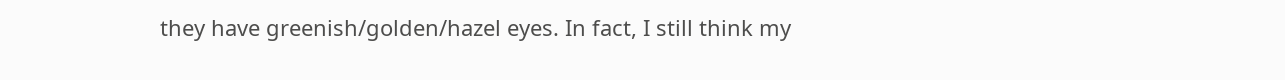they have greenish/golden/hazel eyes. In fact, I still think my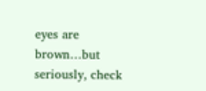eyes are brown…but seriously, check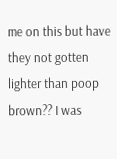me on this but have they not gotten lighter than poop brown?? I was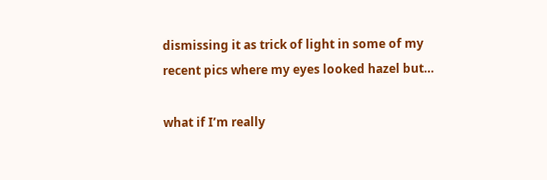dismissing it as trick of light in some of my recent pics where my eyes looked hazel but…

what if I’m really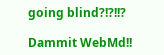going blind?!?!!?

Dammit WebMd!!